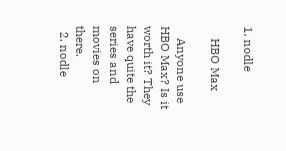1. nodle

    HBO Max

    Anyone use HBO Max? Is it worth it? They have quite the series and movies on there.
  2. nodle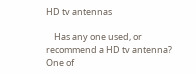HD tv antennas

    Has any one used, or recommend a HD tv antenna? One of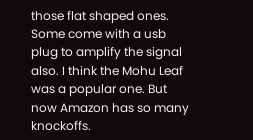those flat shaped ones. Some come with a usb plug to amplify the signal also. I think the Mohu Leaf was a popular one. But now Amazon has so many knockoffs.